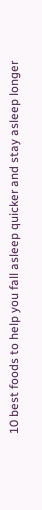10 best foods to help you fall asleep quicker and stay asleep longer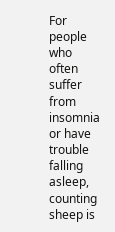For people who often suffer from insomnia or have trouble falling asleep, counting sheep is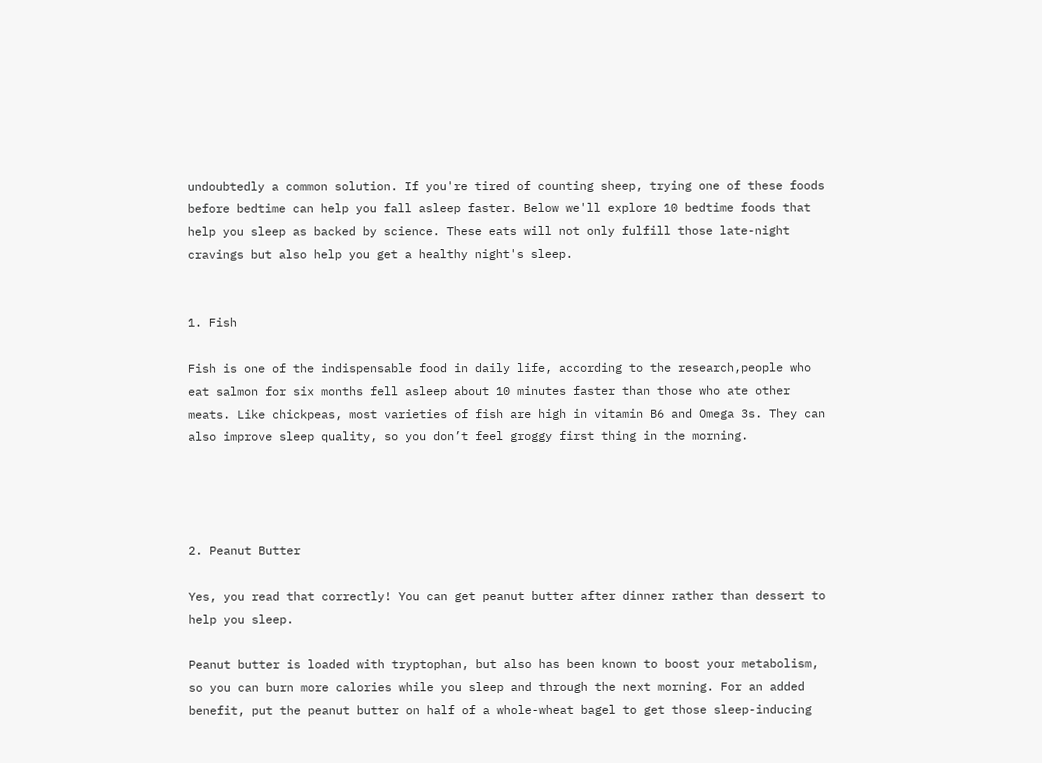undoubtedly a common solution. If you're tired of counting sheep, trying one of these foods before bedtime can help you fall asleep faster. Below we'll explore 10 bedtime foods that help you sleep as backed by science. These eats will not only fulfill those late-night cravings but also help you get a healthy night's sleep.


1. Fish

Fish is one of the indispensable food in daily life, according to the research,people who eat salmon for six months fell asleep about 10 minutes faster than those who ate other meats. Like chickpeas, most varieties of fish are high in vitamin B6 and Omega 3s. They can also improve sleep quality, so you don’t feel groggy first thing in the morning.




2. Peanut Butter

Yes, you read that correctly! You can get peanut butter after dinner rather than dessert to help you sleep.

Peanut butter is loaded with tryptophan, but also has been known to boost your metabolism, so you can burn more calories while you sleep and through the next morning. For an added benefit, put the peanut butter on half of a whole-wheat bagel to get those sleep-inducing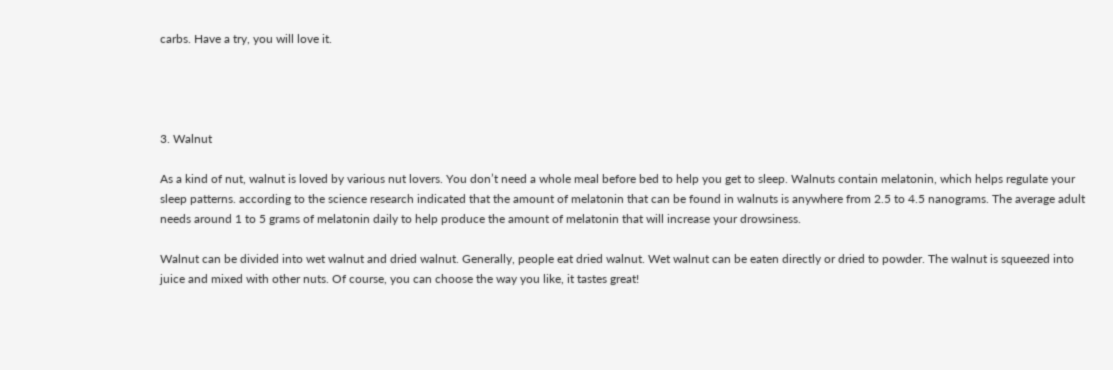carbs. Have a try, you will love it.




3. Walnut

As a kind of nut, walnut is loved by various nut lovers. You don’t need a whole meal before bed to help you get to sleep. Walnuts contain melatonin, which helps regulate your sleep patterns. according to the science research indicated that the amount of melatonin that can be found in walnuts is anywhere from 2.5 to 4.5 nanograms. The average adult needs around 1 to 5 grams of melatonin daily to help produce the amount of melatonin that will increase your drowsiness.

Walnut can be divided into wet walnut and dried walnut. Generally, people eat dried walnut. Wet walnut can be eaten directly or dried to powder. The walnut is squeezed into juice and mixed with other nuts. Of course, you can choose the way you like, it tastes great!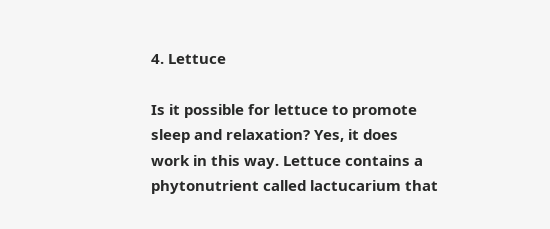4. Lettuce

Is it possible for lettuce to promote sleep and relaxation? Yes, it does work in this way. Lettuce contains a phytonutrient called lactucarium that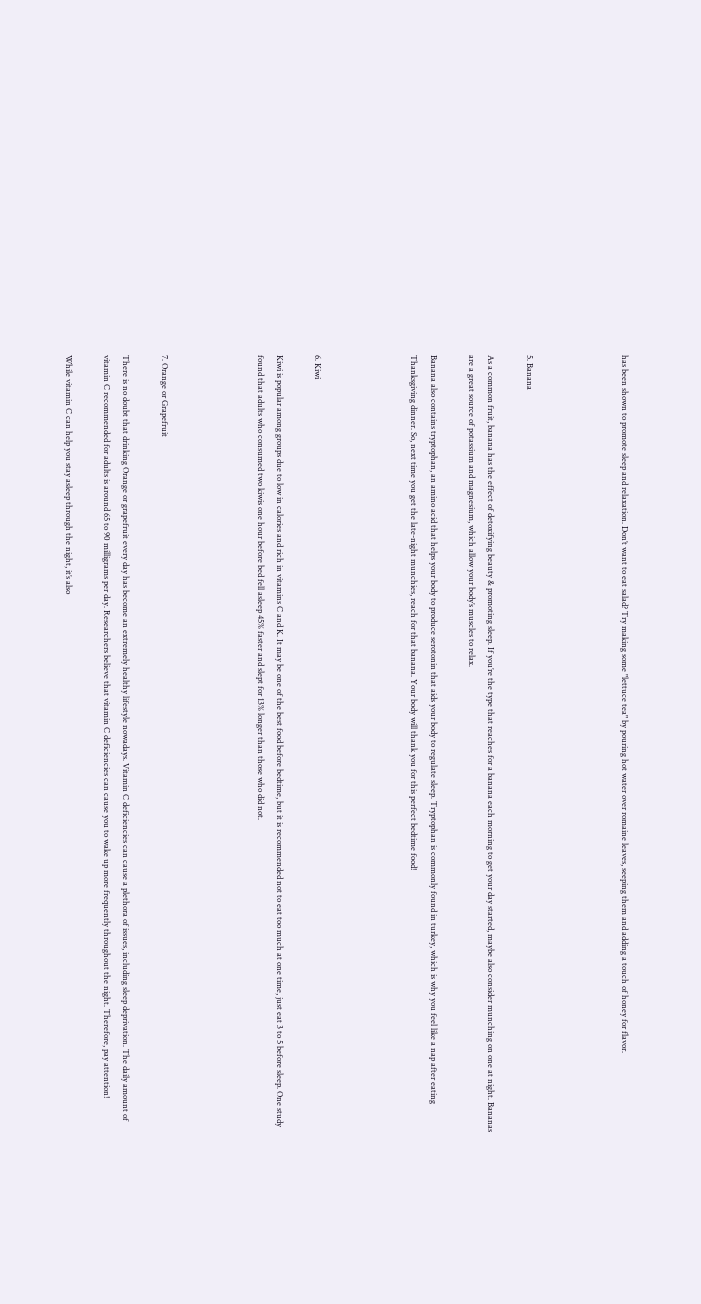has been shown to promote sleep and relaxation. Don’t want to eat salad? Try making some "lettuce tea" by pouring hot water over romaine leaves, seeping them and adding a touch of honey for flavor.




5. Banana

As a common fruit, banana has the effect of detoxifying beauty & promoting sleep. If you’re the type that reaches for a banana each morning to get your day started, maybe also consider munching on one at night. Bananas are a great source of potassium and magnesium, which allow your body’s muscles to relax.

Banana also contains tryptophan, an amino acid that helps your body to produce serotonin that aids your body to regulate sleep. Tryptophan is commonly found in turkey, which is why you feel like a nap after eating Thanksgiving dinner. So, next time you get the late-night munchies, reach for that banana. Your body will thank you for this perfect bedtime food!




6. Kiwi

Kiwi is popular among groups due to low in calories and rich in vitamins C and K. It may be one of the best food before bedtime, but it is recommended not to eat too much at one time, just eat 3 to 5 before sleep. One study found that adults who consumed two kiwis one hour before bed fell asleep 45% faster and slept for 13% longer than those who did not.




7. Orange or Grapefruit

There is no doubt that drinking Orange or grapefruit every day has become an extremely healthy lifestyle nowadays. Vitamin C deficiencies can cause a plethora of issues, including sleep deprivation. The daily amount of vitamin C recommended for adults is around 65 to 90 milligrams per day. Researchers believe that vitamin C deficiencies can cause you to wake up more frequently throughout the night. Therefore, pay attention!

While vitamin C can help you stay asleep through the night, it’s also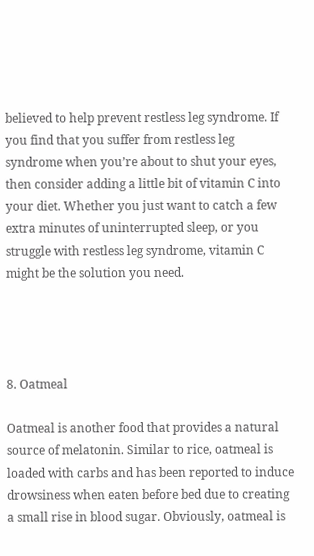believed to help prevent restless leg syndrome. If you find that you suffer from restless leg syndrome when you’re about to shut your eyes, then consider adding a little bit of vitamin C into your diet. Whether you just want to catch a few extra minutes of uninterrupted sleep, or you struggle with restless leg syndrome, vitamin C might be the solution you need.




8. Oatmeal

Oatmeal is another food that provides a natural source of melatonin. Similar to rice, oatmeal is loaded with carbs and has been reported to induce drowsiness when eaten before bed due to creating a small rise in blood sugar. Obviously, oatmeal is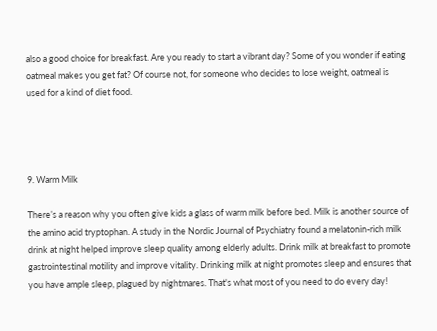also a good choice for breakfast. Are you ready to start a vibrant day? Some of you wonder if eating oatmeal makes you get fat? Of course not, for someone who decides to lose weight, oatmeal is used for a kind of diet food.




9. Warm Milk

There’s a reason why you often give kids a glass of warm milk before bed. Milk is another source of the amino acid tryptophan. A study in the Nordic Journal of Psychiatry found a melatonin-rich milk drink at night helped improve sleep quality among elderly adults. Drink milk at breakfast to promote gastrointestinal motility and improve vitality. Drinking milk at night promotes sleep and ensures that you have ample sleep, plagued by nightmares. That's what most of you need to do every day!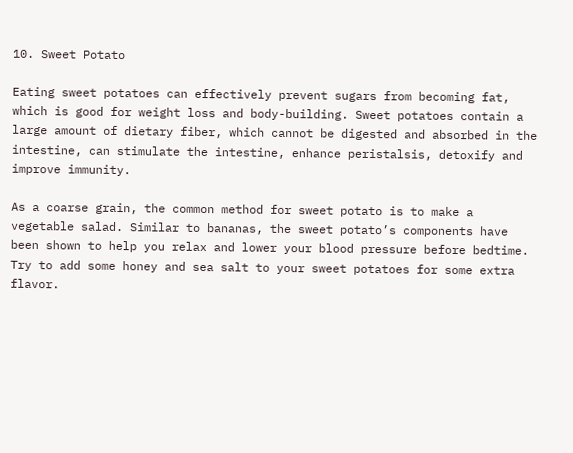10. Sweet Potato

Eating sweet potatoes can effectively prevent sugars from becoming fat, which is good for weight loss and body-building. Sweet potatoes contain a large amount of dietary fiber, which cannot be digested and absorbed in the intestine, can stimulate the intestine, enhance peristalsis, detoxify and improve immunity.

As a coarse grain, the common method for sweet potato is to make a vegetable salad. Similar to bananas, the sweet potato’s components have been shown to help you relax and lower your blood pressure before bedtime. Try to add some honey and sea salt to your sweet potatoes for some extra flavor.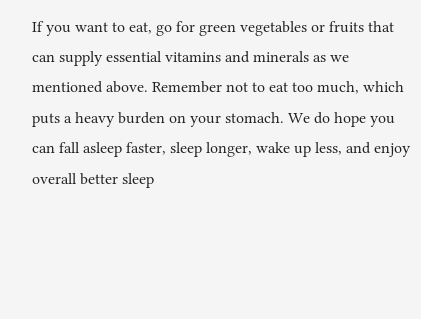If you want to eat, go for green vegetables or fruits that can supply essential vitamins and minerals as we mentioned above. Remember not to eat too much, which puts a heavy burden on your stomach. We do hope you can fall asleep faster, sleep longer, wake up less, and enjoy overall better sleep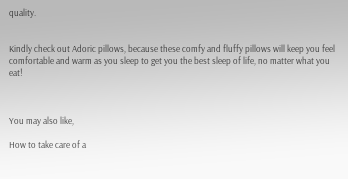quality.


Kindly check out Adoric pillows, because these comfy and fluffy pillows will keep you feel comfortable and warm as you sleep to get you the best sleep of life, no matter what you eat!



You may also like,

How to take care of a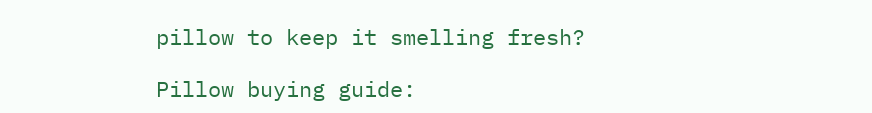pillow to keep it smelling fresh?

Pillow buying guide: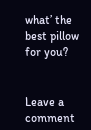what’ the best pillow for you?


Leave a comment